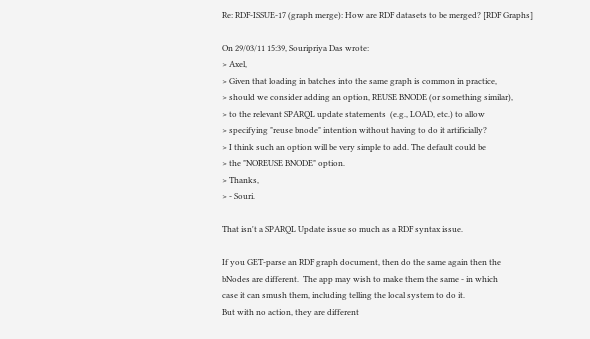Re: RDF-ISSUE-17 (graph merge): How are RDF datasets to be merged? [RDF Graphs]

On 29/03/11 15:39, Souripriya Das wrote:
> Axel,
> Given that loading in batches into the same graph is common in practice,
> should we consider adding an option, REUSE BNODE (or something similar),
> to the relevant SPARQL update statements  (e.g., LOAD, etc.) to allow
> specifying "reuse bnode" intention without having to do it artificially?
> I think such an option will be very simple to add. The default could be
> the "NOREUSE BNODE" option.
> Thanks,
> - Souri.

That isn't a SPARQL Update issue so much as a RDF syntax issue.

If you GET-parse an RDF graph document, then do the same again then the
bNodes are different.  The app may wish to make them the same - in which
case it can smush them, including telling the local system to do it.
But with no action, they are different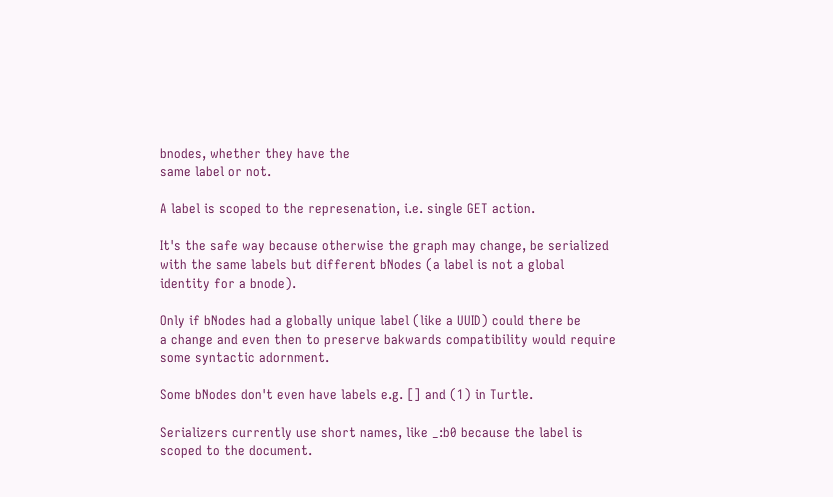bnodes, whether they have the
same label or not.

A label is scoped to the represenation, i.e. single GET action.

It's the safe way because otherwise the graph may change, be serialized
with the same labels but different bNodes (a label is not a global
identity for a bnode).

Only if bNodes had a globally unique label (like a UUID) could there be
a change and even then to preserve bakwards compatibility would require
some syntactic adornment.

Some bNodes don't even have labels e.g. [] and (1) in Turtle.

Serializers currently use short names, like _:b0 because the label is
scoped to the document.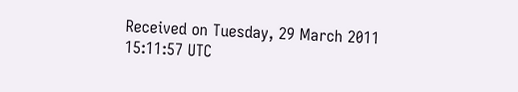Received on Tuesday, 29 March 2011 15:11:57 UTC